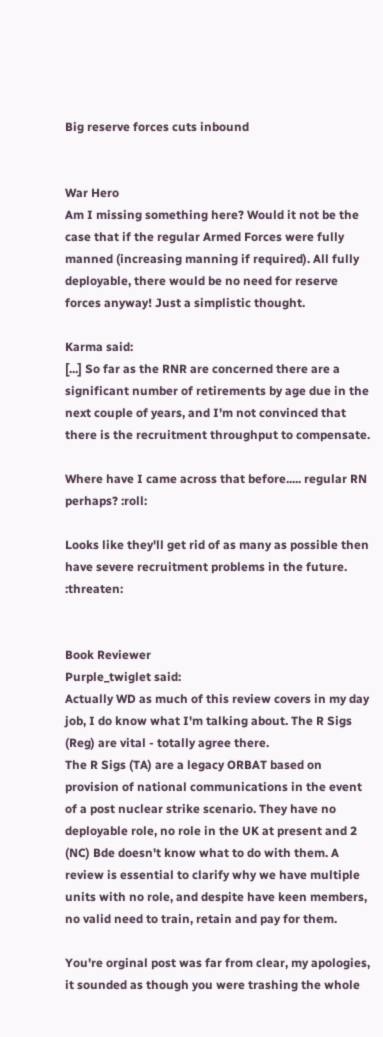Big reserve forces cuts inbound


War Hero
Am I missing something here? Would it not be the case that if the regular Armed Forces were fully manned (increasing manning if required). All fully deployable, there would be no need for reserve forces anyway! Just a simplistic thought.

Karma said:
[...] So far as the RNR are concerned there are a significant number of retirements by age due in the next couple of years, and I'm not convinced that there is the recruitment throughput to compensate.

Where have I came across that before..... regular RN perhaps? :roll:

Looks like they'll get rid of as many as possible then have severe recruitment problems in the future. :threaten:


Book Reviewer
Purple_twiglet said:
Actually WD as much of this review covers in my day job, I do know what I'm talking about. The R Sigs (Reg) are vital - totally agree there.
The R Sigs (TA) are a legacy ORBAT based on provision of national communications in the event of a post nuclear strike scenario. They have no deployable role, no role in the UK at present and 2 (NC) Bde doesn't know what to do with them. A review is essential to clarify why we have multiple units with no role, and despite have keen members, no valid need to train, retain and pay for them.

You're orginal post was far from clear, my apologies, it sounded as though you were trashing the whole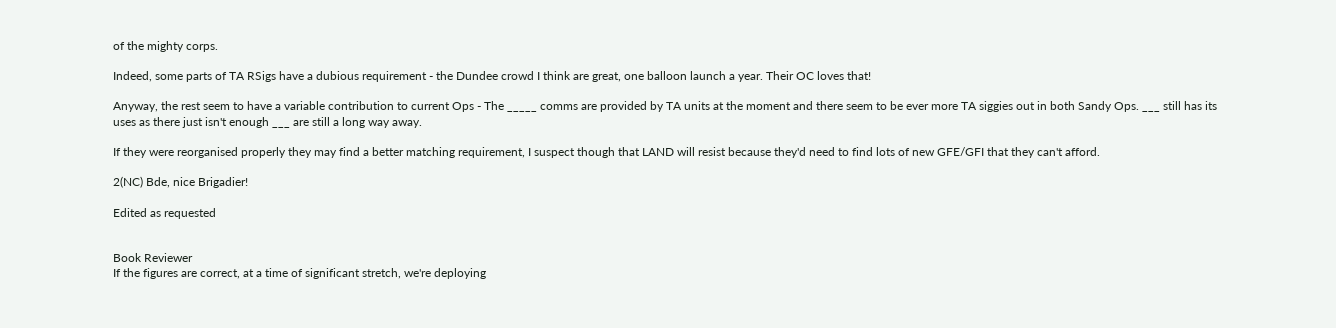of the mighty corps.

Indeed, some parts of TA RSigs have a dubious requirement - the Dundee crowd I think are great, one balloon launch a year. Their OC loves that!

Anyway, the rest seem to have a variable contribution to current Ops - The _____ comms are provided by TA units at the moment and there seem to be ever more TA siggies out in both Sandy Ops. ___ still has its uses as there just isn't enough ___ are still a long way away.

If they were reorganised properly they may find a better matching requirement, I suspect though that LAND will resist because they'd need to find lots of new GFE/GFI that they can't afford.

2(NC) Bde, nice Brigadier!

Edited as requested


Book Reviewer
If the figures are correct, at a time of significant stretch, we're deploying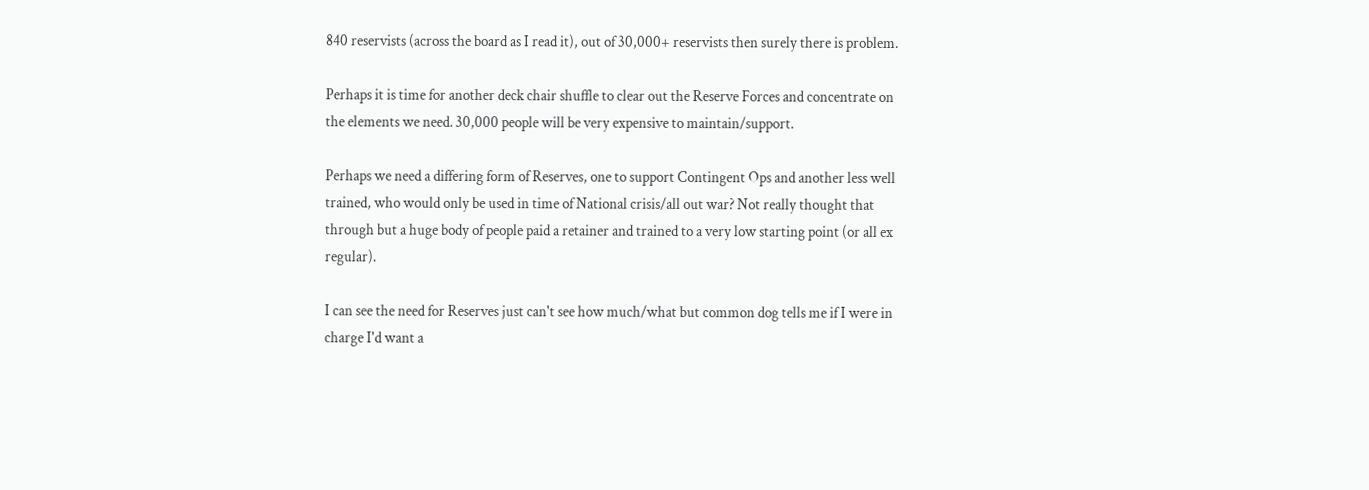840 reservists (across the board as I read it), out of 30,000+ reservists then surely there is problem.

Perhaps it is time for another deck chair shuffle to clear out the Reserve Forces and concentrate on the elements we need. 30,000 people will be very expensive to maintain/support.

Perhaps we need a differing form of Reserves, one to support Contingent Ops and another less well trained, who would only be used in time of National crisis/all out war? Not really thought that through but a huge body of people paid a retainer and trained to a very low starting point (or all ex regular).

I can see the need for Reserves just can't see how much/what but common dog tells me if I were in charge I'd want a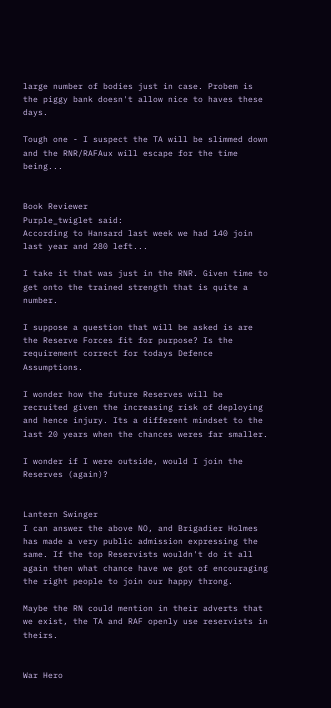large number of bodies just in case. Probem is the piggy bank doesn't allow nice to haves these days.

Tough one - I suspect the TA will be slimmed down and the RNR/RAFAux will escape for the time being...


Book Reviewer
Purple_twiglet said:
According to Hansard last week we had 140 join last year and 280 left...

I take it that was just in the RNR. Given time to get onto the trained strength that is quite a number.

I suppose a question that will be asked is are the Reserve Forces fit for purpose? Is the requirement correct for todays Defence Assumptions.

I wonder how the future Reserves will be recruited given the increasing risk of deploying and hence injury. Its a different mindset to the last 20 years when the chances weres far smaller.

I wonder if I were outside, would I join the Reserves (again)?


Lantern Swinger
I can answer the above NO, and Brigadier Holmes has made a very public admission expressing the same. If the top Reservists wouldn't do it all again then what chance have we got of encouraging the right people to join our happy throng.

Maybe the RN could mention in their adverts that we exist, the TA and RAF openly use reservists in theirs.


War Hero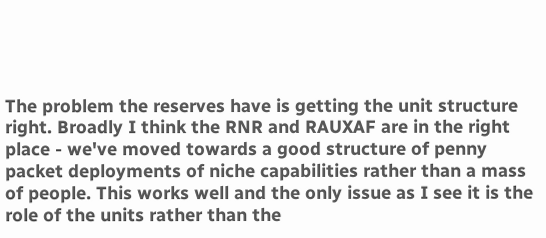The problem the reserves have is getting the unit structure right. Broadly I think the RNR and RAUXAF are in the right place - we've moved towards a good structure of penny packet deployments of niche capabilities rather than a mass of people. This works well and the only issue as I see it is the role of the units rather than the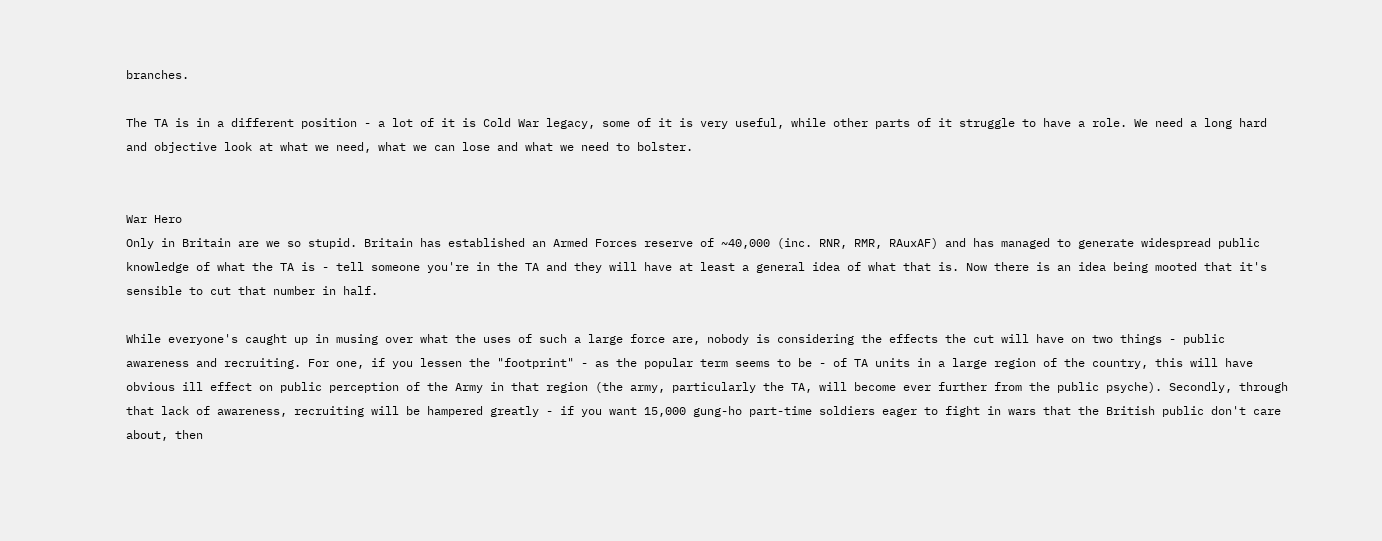branches.

The TA is in a different position - a lot of it is Cold War legacy, some of it is very useful, while other parts of it struggle to have a role. We need a long hard and objective look at what we need, what we can lose and what we need to bolster.


War Hero
Only in Britain are we so stupid. Britain has established an Armed Forces reserve of ~40,000 (inc. RNR, RMR, RAuxAF) and has managed to generate widespread public knowledge of what the TA is - tell someone you're in the TA and they will have at least a general idea of what that is. Now there is an idea being mooted that it's sensible to cut that number in half.

While everyone's caught up in musing over what the uses of such a large force are, nobody is considering the effects the cut will have on two things - public awareness and recruiting. For one, if you lessen the "footprint" - as the popular term seems to be - of TA units in a large region of the country, this will have obvious ill effect on public perception of the Army in that region (the army, particularly the TA, will become ever further from the public psyche). Secondly, through that lack of awareness, recruiting will be hampered greatly - if you want 15,000 gung-ho part-time soldiers eager to fight in wars that the British public don't care about, then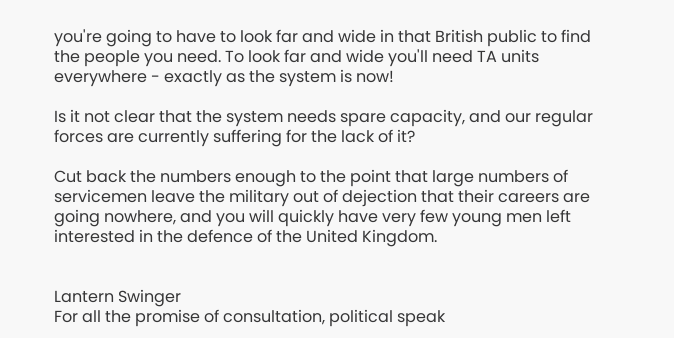you're going to have to look far and wide in that British public to find the people you need. To look far and wide you'll need TA units everywhere - exactly as the system is now!

Is it not clear that the system needs spare capacity, and our regular forces are currently suffering for the lack of it?

Cut back the numbers enough to the point that large numbers of servicemen leave the military out of dejection that their careers are going nowhere, and you will quickly have very few young men left interested in the defence of the United Kingdom.


Lantern Swinger
For all the promise of consultation, political speak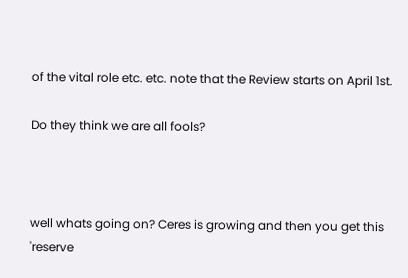of the vital role etc. etc. note that the Review starts on April 1st.

Do they think we are all fools?



well whats going on? Ceres is growing and then you get this 'reserve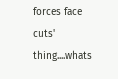forces face cuts' thing....whats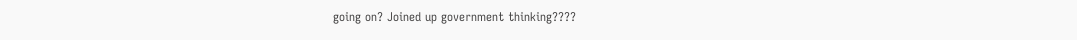going on? Joined up government thinking????